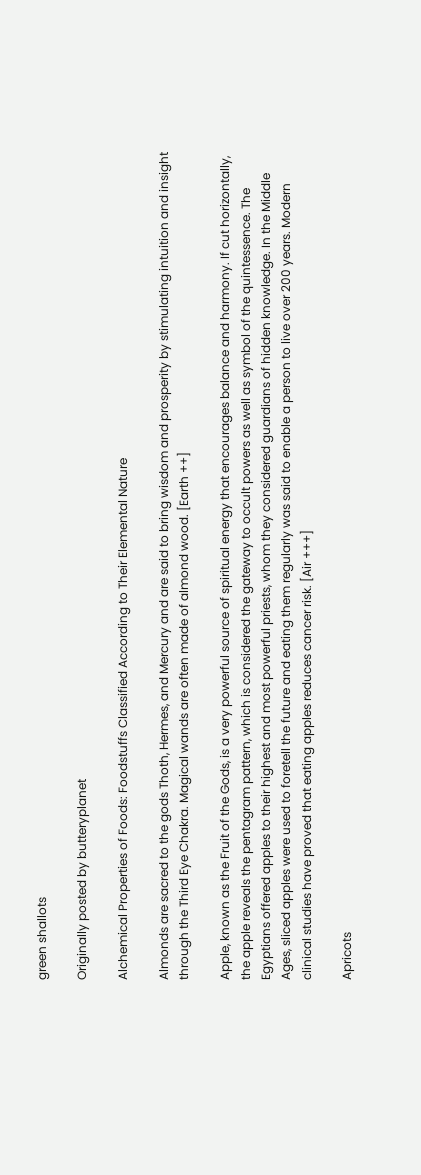green shallots

Originally posted by butteryplanet

Alchemical Properties of Foods: Foodstuffs Classified According to Their Elemental Nature

Almonds are sacred to the gods Thoth, Hermes, and Mercury and are said to bring wisdom and prosperity by stimulating intuition and insight through the Third Eye Chakra. Magical wands are often made of almond wood. [Earth ++]

Apple, known as the Fruit of the Gods, is a very powerful source of spiritual energy that encourages balance and harmony. If cut horizontally, the apple reveals the pentagram pattern, which is considered the gateway to occult powers as well as symbol of the quintessence. The Egyptians offered apples to their highest and most powerful priests, whom they considered guardians of hidden knowledge. In the Middle Ages, sliced apples were used to foretell the future and eating them regularly was said to enable a person to live over 200 years. Modern clinical studies have proved that eating apples reduces cancer risk. [Air +++]

Apricots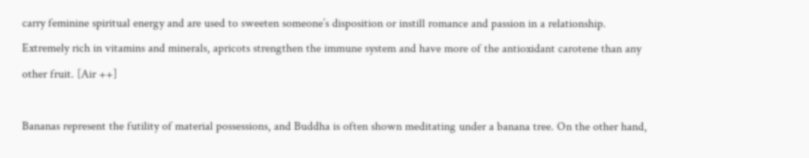carry feminine spiritual energy and are used to sweeten someone’s disposition or instill romance and passion in a relationship. Extremely rich in vitamins and minerals, apricots strengthen the immune system and have more of the antioxidant carotene than any other fruit. [Air ++]

Bananas represent the futility of material possessions, and Buddha is often shown meditating under a banana tree. On the other hand,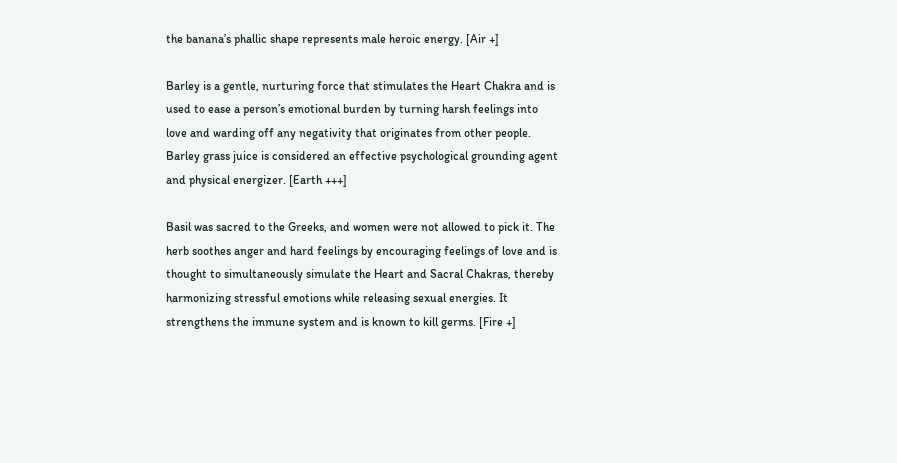the banana’s phallic shape represents male heroic energy. [Air +]

Barley is a gentle, nurturing force that stimulates the Heart Chakra and is used to ease a person’s emotional burden by turning harsh feelings into love and warding off any negativity that originates from other people. Barley grass juice is considered an effective psychological grounding agent and physical energizer. [Earth +++]

Basil was sacred to the Greeks, and women were not allowed to pick it. The herb soothes anger and hard feelings by encouraging feelings of love and is thought to simultaneously simulate the Heart and Sacral Chakras, thereby harmonizing stressful emotions while releasing sexual energies. It strengthens the immune system and is known to kill germs. [Fire +]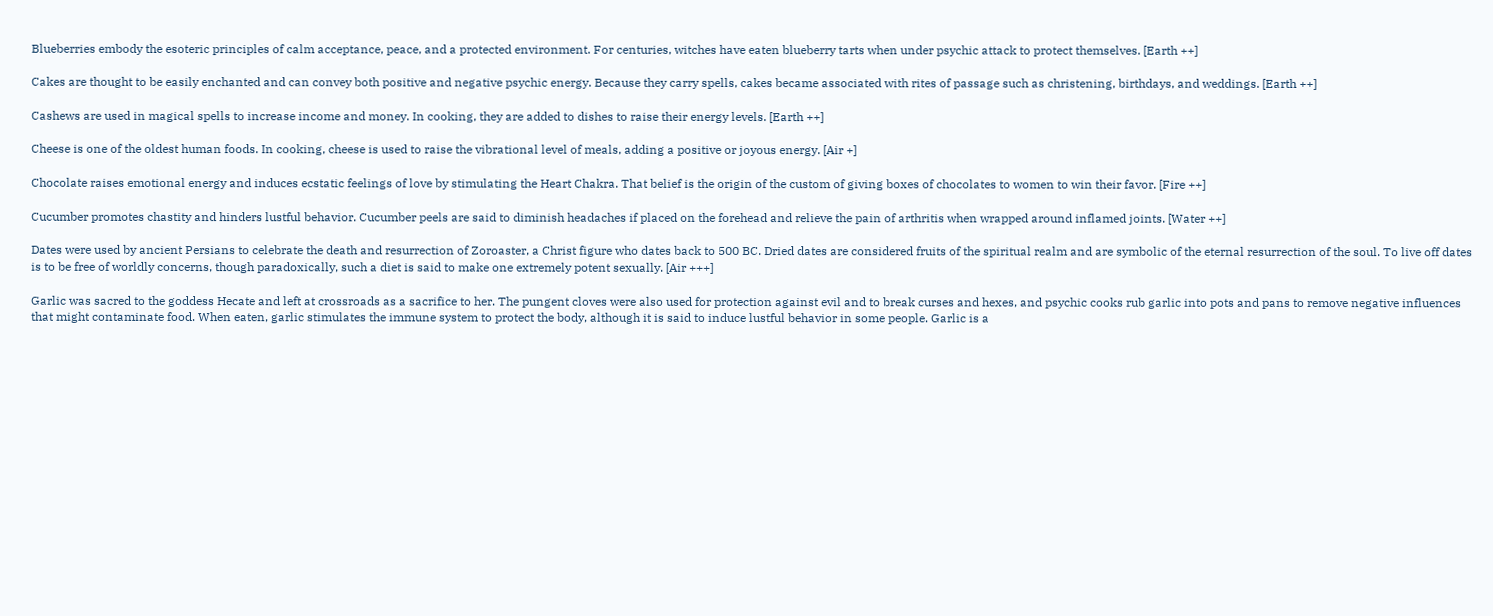Blueberries embody the esoteric principles of calm acceptance, peace, and a protected environment. For centuries, witches have eaten blueberry tarts when under psychic attack to protect themselves. [Earth ++]

Cakes are thought to be easily enchanted and can convey both positive and negative psychic energy. Because they carry spells, cakes became associated with rites of passage such as christening, birthdays, and weddings. [Earth ++]

Cashews are used in magical spells to increase income and money. In cooking, they are added to dishes to raise their energy levels. [Earth ++]

Cheese is one of the oldest human foods. In cooking, cheese is used to raise the vibrational level of meals, adding a positive or joyous energy. [Air +]

Chocolate raises emotional energy and induces ecstatic feelings of love by stimulating the Heart Chakra. That belief is the origin of the custom of giving boxes of chocolates to women to win their favor. [Fire ++]

Cucumber promotes chastity and hinders lustful behavior. Cucumber peels are said to diminish headaches if placed on the forehead and relieve the pain of arthritis when wrapped around inflamed joints. [Water ++]

Dates were used by ancient Persians to celebrate the death and resurrection of Zoroaster, a Christ figure who dates back to 500 BC. Dried dates are considered fruits of the spiritual realm and are symbolic of the eternal resurrection of the soul. To live off dates is to be free of worldly concerns, though paradoxically, such a diet is said to make one extremely potent sexually. [Air +++]

Garlic was sacred to the goddess Hecate and left at crossroads as a sacrifice to her. The pungent cloves were also used for protection against evil and to break curses and hexes, and psychic cooks rub garlic into pots and pans to remove negative influences that might contaminate food. When eaten, garlic stimulates the immune system to protect the body, although it is said to induce lustful behavior in some people. Garlic is a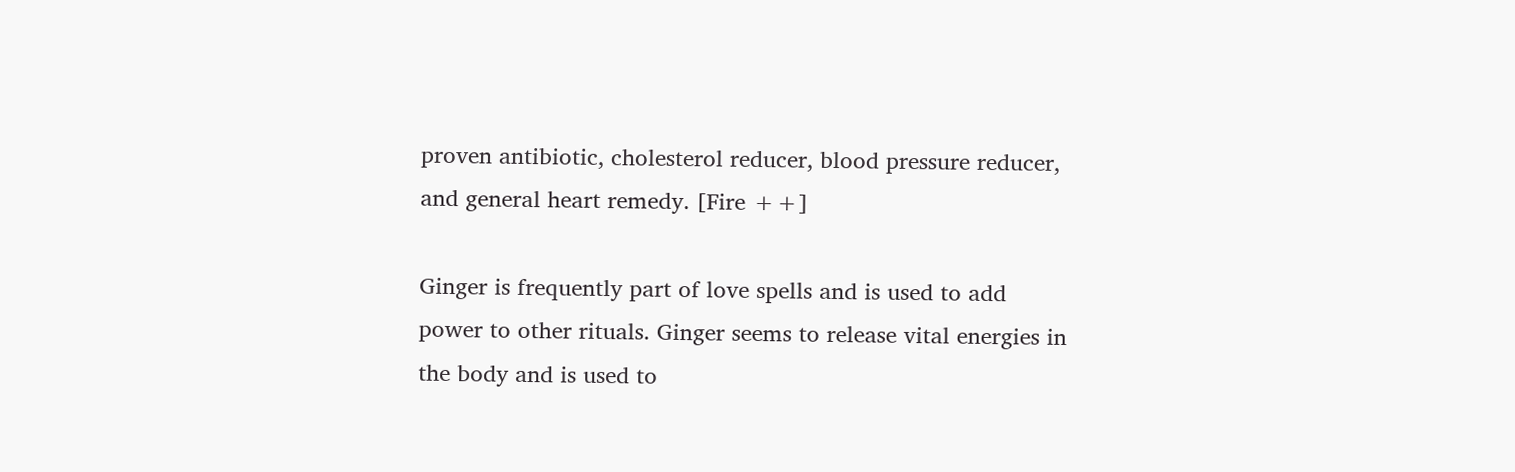proven antibiotic, cholesterol reducer, blood pressure reducer, and general heart remedy. [Fire ++]

Ginger is frequently part of love spells and is used to add power to other rituals. Ginger seems to release vital energies in the body and is used to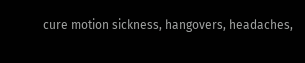cure motion sickness, hangovers, headaches,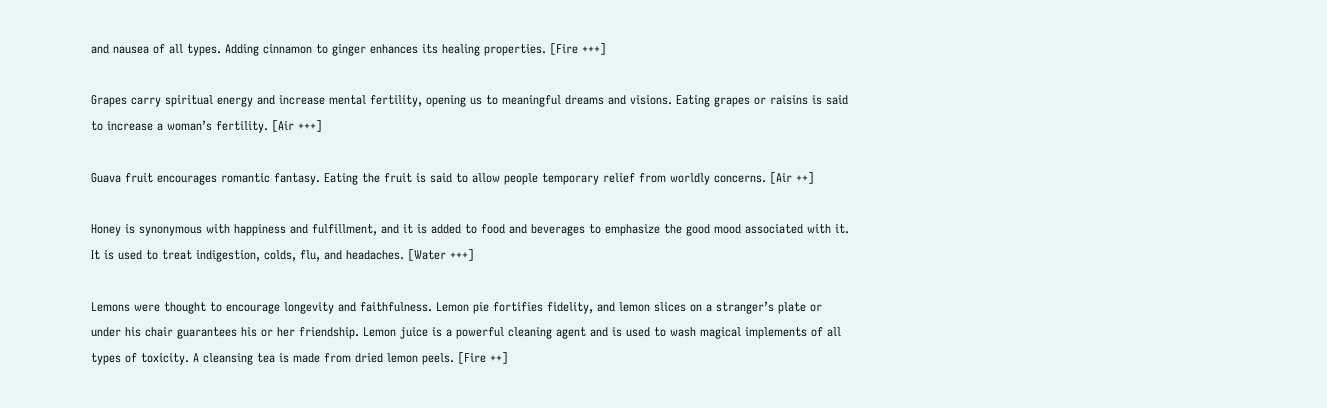and nausea of all types. Adding cinnamon to ginger enhances its healing properties. [Fire +++]

Grapes carry spiritual energy and increase mental fertility, opening us to meaningful dreams and visions. Eating grapes or raisins is said to increase a woman’s fertility. [Air +++]

Guava fruit encourages romantic fantasy. Eating the fruit is said to allow people temporary relief from worldly concerns. [Air ++]

Honey is synonymous with happiness and fulfillment, and it is added to food and beverages to emphasize the good mood associated with it. It is used to treat indigestion, colds, flu, and headaches. [Water +++]

Lemons were thought to encourage longevity and faithfulness. Lemon pie fortifies fidelity, and lemon slices on a stranger’s plate or under his chair guarantees his or her friendship. Lemon juice is a powerful cleaning agent and is used to wash magical implements of all types of toxicity. A cleansing tea is made from dried lemon peels. [Fire ++]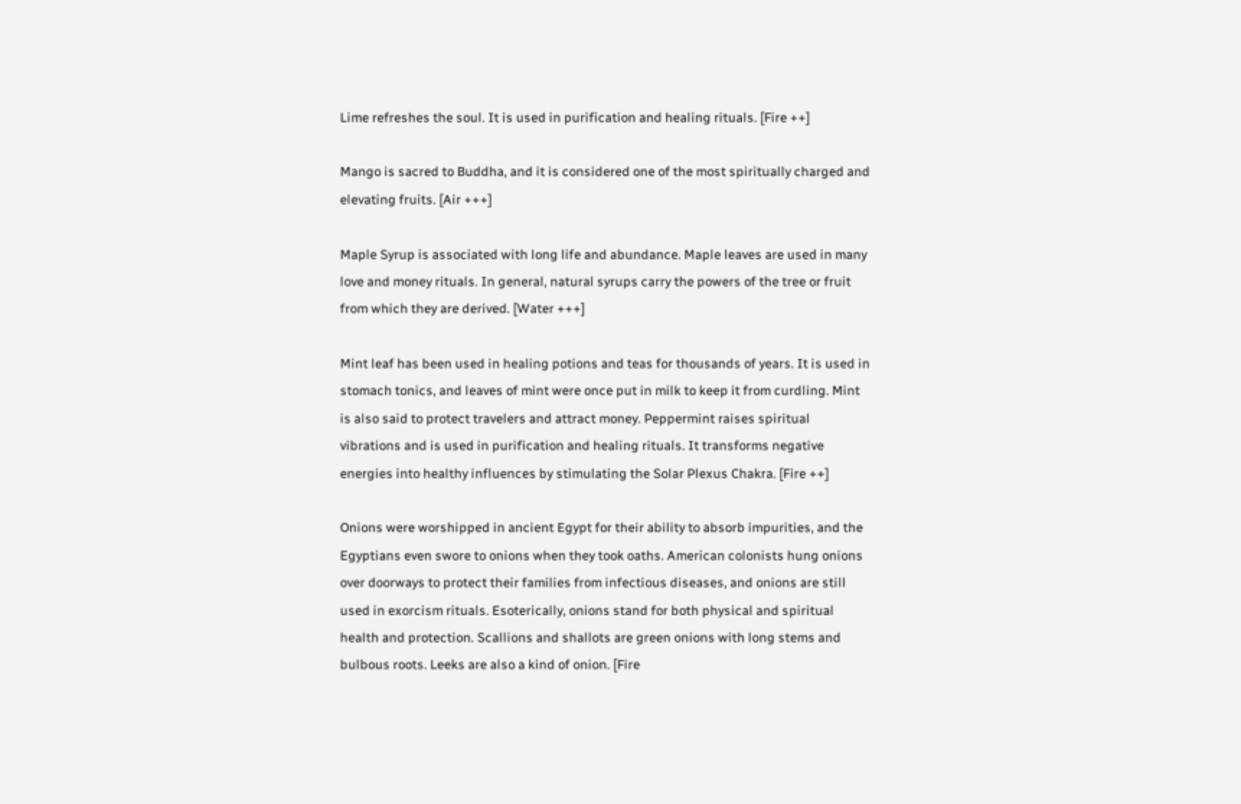Lime refreshes the soul. It is used in purification and healing rituals. [Fire ++]

Mango is sacred to Buddha, and it is considered one of the most spiritually charged and elevating fruits. [Air +++]

Maple Syrup is associated with long life and abundance. Maple leaves are used in many love and money rituals. In general, natural syrups carry the powers of the tree or fruit from which they are derived. [Water +++]

Mint leaf has been used in healing potions and teas for thousands of years. It is used in stomach tonics, and leaves of mint were once put in milk to keep it from curdling. Mint is also said to protect travelers and attract money. Peppermint raises spiritual vibrations and is used in purification and healing rituals. It transforms negative energies into healthy influences by stimulating the Solar Plexus Chakra. [Fire ++]

Onions were worshipped in ancient Egypt for their ability to absorb impurities, and the Egyptians even swore to onions when they took oaths. American colonists hung onions over doorways to protect their families from infectious diseases, and onions are still used in exorcism rituals. Esoterically, onions stand for both physical and spiritual health and protection. Scallions and shallots are green onions with long stems and bulbous roots. Leeks are also a kind of onion. [Fire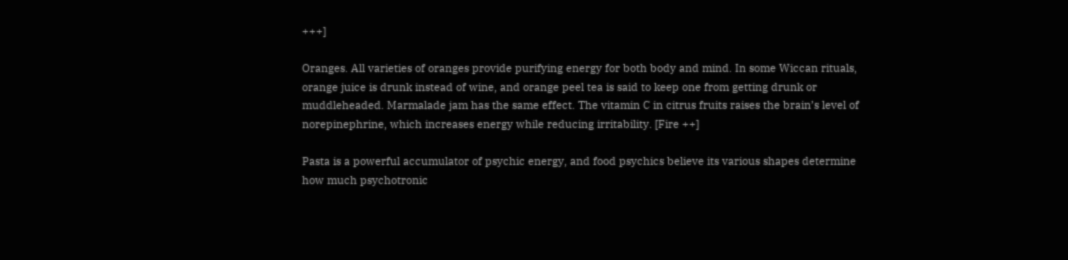+++]

Oranges. All varieties of oranges provide purifying energy for both body and mind. In some Wiccan rituals, orange juice is drunk instead of wine, and orange peel tea is said to keep one from getting drunk or muddleheaded. Marmalade jam has the same effect. The vitamin C in citrus fruits raises the brain’s level of norepinephrine, which increases energy while reducing irritability. [Fire ++]

Pasta is a powerful accumulator of psychic energy, and food psychics believe its various shapes determine how much psychotronic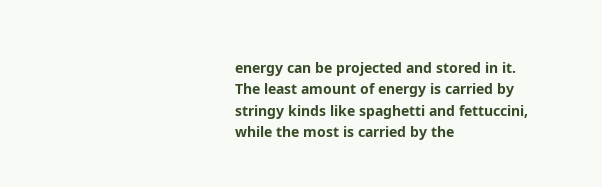energy can be projected and stored in it. The least amount of energy is carried by stringy kinds like spaghetti and fettuccini, while the most is carried by the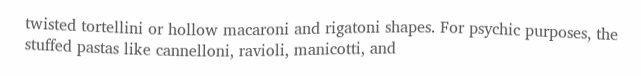twisted tortellini or hollow macaroni and rigatoni shapes. For psychic purposes, the stuffed pastas like cannelloni, ravioli, manicotti, and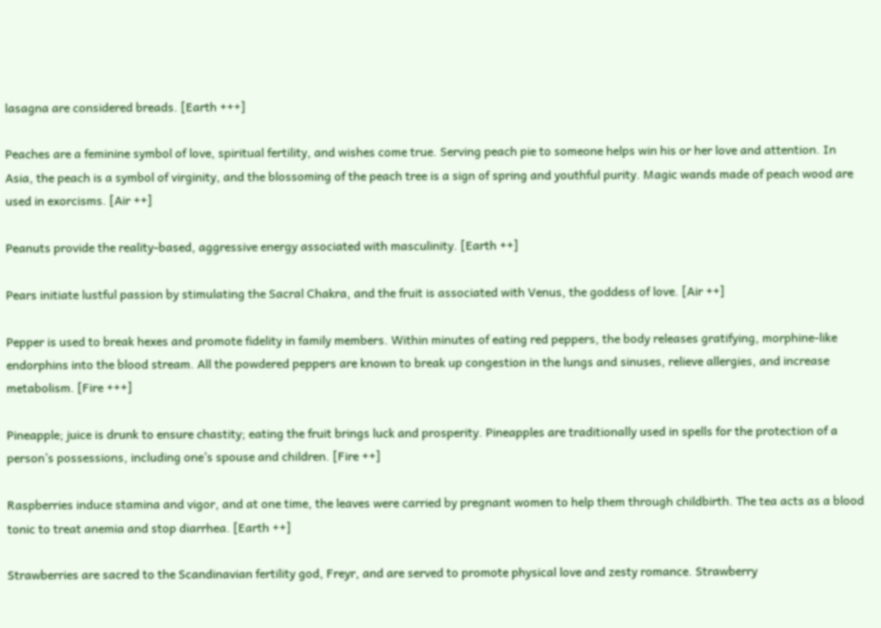lasagna are considered breads. [Earth +++]

Peaches are a feminine symbol of love, spiritual fertility, and wishes come true. Serving peach pie to someone helps win his or her love and attention. In Asia, the peach is a symbol of virginity, and the blossoming of the peach tree is a sign of spring and youthful purity. Magic wands made of peach wood are used in exorcisms. [Air ++]

Peanuts provide the reality-based, aggressive energy associated with masculinity. [Earth ++]

Pears initiate lustful passion by stimulating the Sacral Chakra, and the fruit is associated with Venus, the goddess of love. [Air ++]

Pepper is used to break hexes and promote fidelity in family members. Within minutes of eating red peppers, the body releases gratifying, morphine-like endorphins into the blood stream. All the powdered peppers are known to break up congestion in the lungs and sinuses, relieve allergies, and increase metabolism. [Fire +++]

Pineapple; juice is drunk to ensure chastity; eating the fruit brings luck and prosperity. Pineapples are traditionally used in spells for the protection of a person’s possessions, including one’s spouse and children. [Fire ++]

Raspberries induce stamina and vigor, and at one time, the leaves were carried by pregnant women to help them through childbirth. The tea acts as a blood tonic to treat anemia and stop diarrhea. [Earth ++]

Strawberries are sacred to the Scandinavian fertility god, Freyr, and are served to promote physical love and zesty romance. Strawberry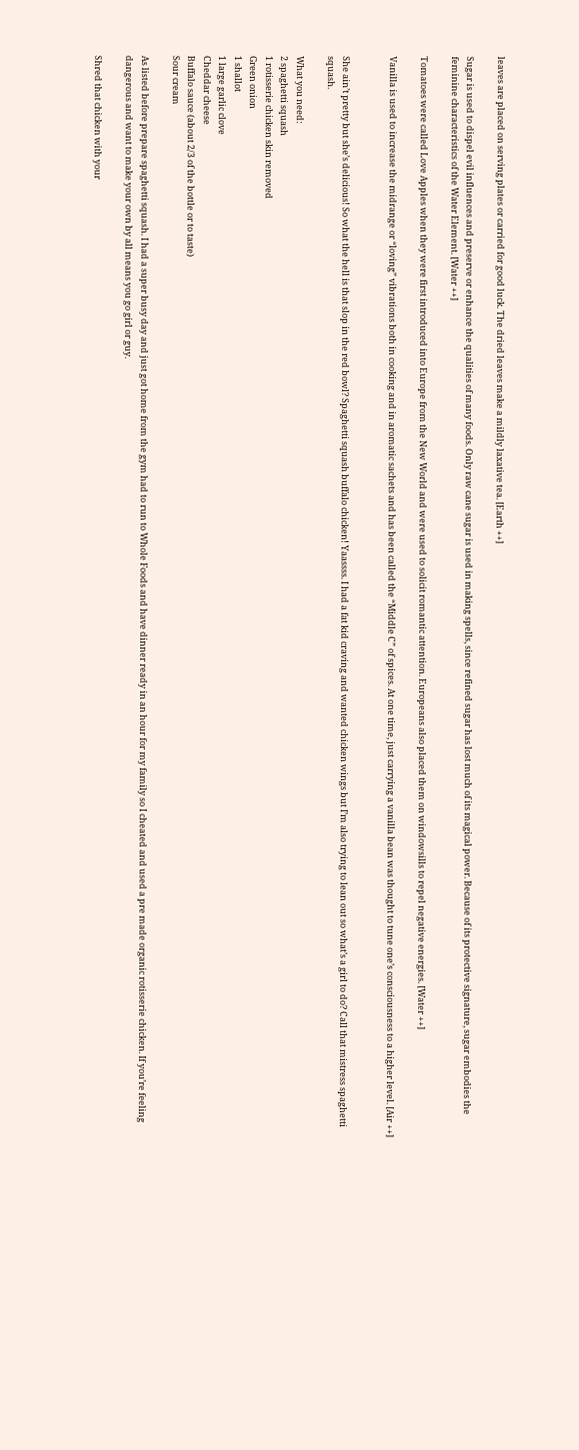leaves are placed on serving plates or carried for good luck. The dried leaves make a mildly laxative tea. [Earth ++]

Sugar is used to dispel evil influences and preserve or enhance the qualities of many foods. Only raw cane sugar is used in making spells, since refined sugar has lost much of its magical power. Because of its protective signature, sugar embodies the feminine characteristics of the Water Element. [Water ++]

Tomatoes were called Love Apples when they were first introduced into Europe from the New World and were used to solicit romantic attention. Europeans also placed them on windowsills to repel negative energies. [Water ++]

Vanilla is used to increase the midrange or “loving” vibrations both in cooking and in aromatic sachets and has been called the “Middle C” of spices. At one time, just carrying a vanilla bean was thought to tune one’s consciousness to a higher level. [Air ++]


She ain’t pretty but she’s delicious! So what the hell is that slop in the red bowl? Spaghetti squash buffalo chicken! Yaassss. I had a fat kid craving and wanted chicken wings but I’m also trying to lean out so what’s a girl to do? Call that mistress spaghetti squash.

What you need:
2 spaghetti squash
1 rotisserie chicken skin removed
Green onion
1 shallot
1 large garlic clove
Cheddar cheese
Buffalo sauce (about 2/3 of the bottle or to taste)
Sour cream

As listed before prepare spaghetti squash. I had a super busy day and just got home from the gym had to run to Whole Foods and have dinner ready in an hour for my family so I cheated and used a pre made organic rotisserie chicken. If you’re feeling dangerous and want to make your own by all means you go girl or guy.

Shred that chicken with your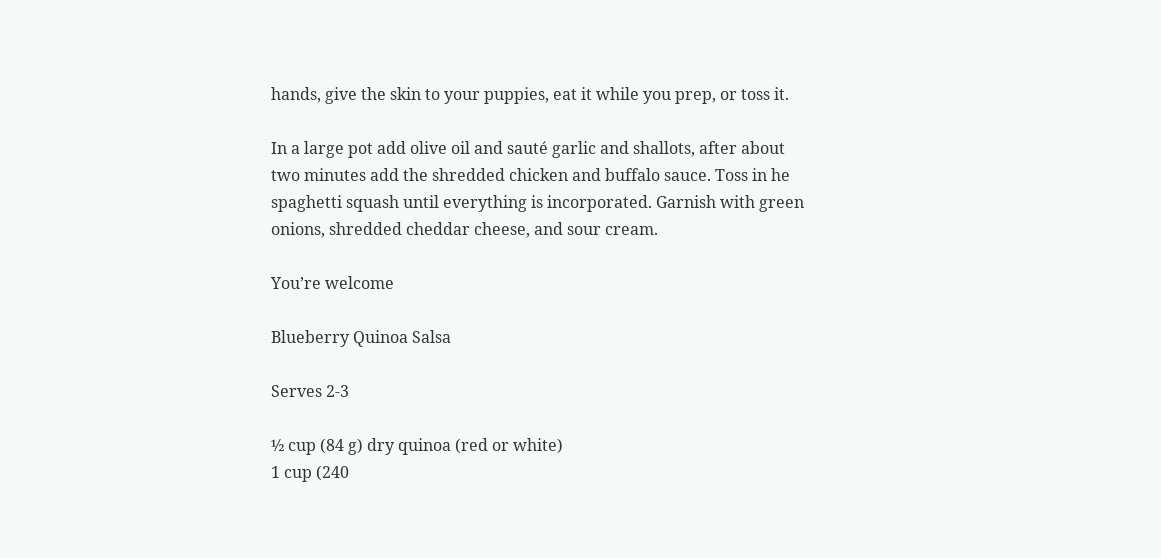hands, give the skin to your puppies, eat it while you prep, or toss it.

In a large pot add olive oil and sauté garlic and shallots, after about two minutes add the shredded chicken and buffalo sauce. Toss in he spaghetti squash until everything is incorporated. Garnish with green onions, shredded cheddar cheese, and sour cream.

You’re welcome

Blueberry Quinoa Salsa

Serves 2-3

½ cup (84 g) dry quinoa (red or white)
1 cup (240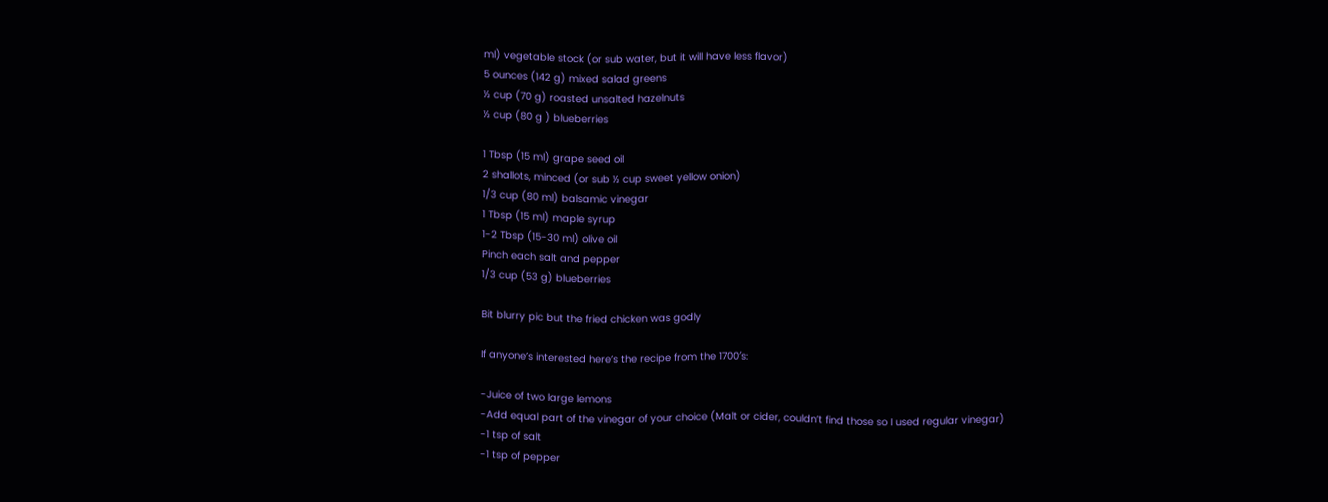ml) vegetable stock (or sub water, but it will have less flavor)
5 ounces (142 g) mixed salad greens
½ cup (70 g) roasted unsalted hazelnuts
½ cup (80 g ) blueberries

1 Tbsp (15 ml) grape seed oil
2 shallots, minced (or sub ½ cup sweet yellow onion)
1/3 cup (80 ml) balsamic vinegar
1 Tbsp (15 ml) maple syrup
1-2 Tbsp (15-30 ml) olive oil
Pinch each salt and pepper
1/3 cup (53 g) blueberries

Bit blurry pic but the fried chicken was godly

If anyone’s interested here’s the recipe from the 1700′s:

-Juice of two large lemons
-Add equal part of the vinegar of your choice (Malt or cider, couldn’t find those so I used regular vinegar)
-1 tsp of salt
-1 tsp of pepper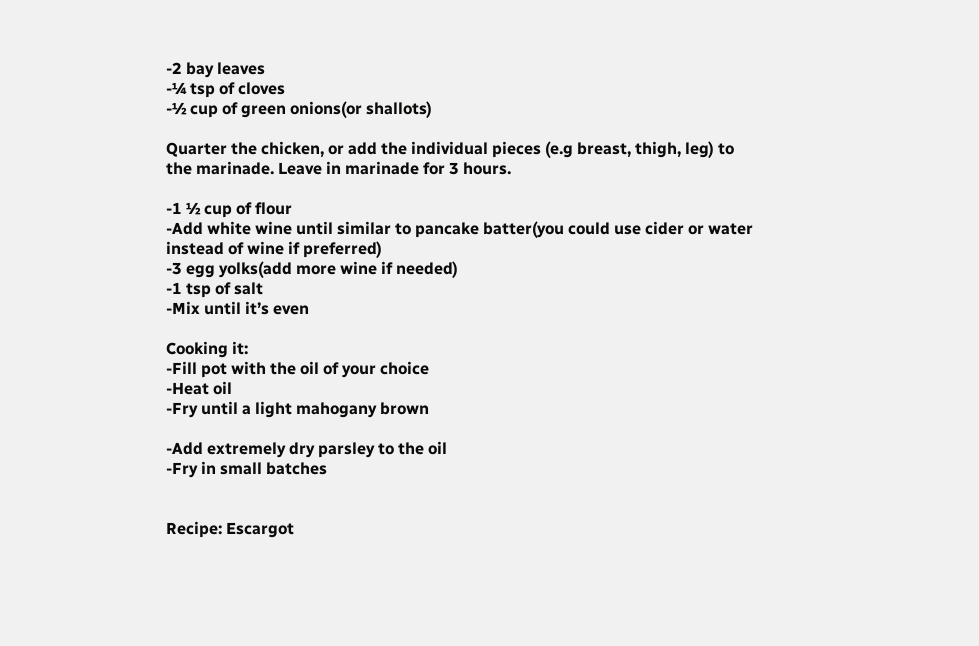-2 bay leaves
-¼ tsp of cloves
-½ cup of green onions(or shallots)

Quarter the chicken, or add the individual pieces (e.g breast, thigh, leg) to the marinade. Leave in marinade for 3 hours.

-1 ½ cup of flour
-Add white wine until similar to pancake batter(you could use cider or water instead of wine if preferred)
-3 egg yolks(add more wine if needed)
-1 tsp of salt
-Mix until it’s even

Cooking it:
-Fill pot with the oil of your choice
-Heat oil
-Fry until a light mahogany brown

-Add extremely dry parsley to the oil
-Fry in small batches


Recipe: Escargot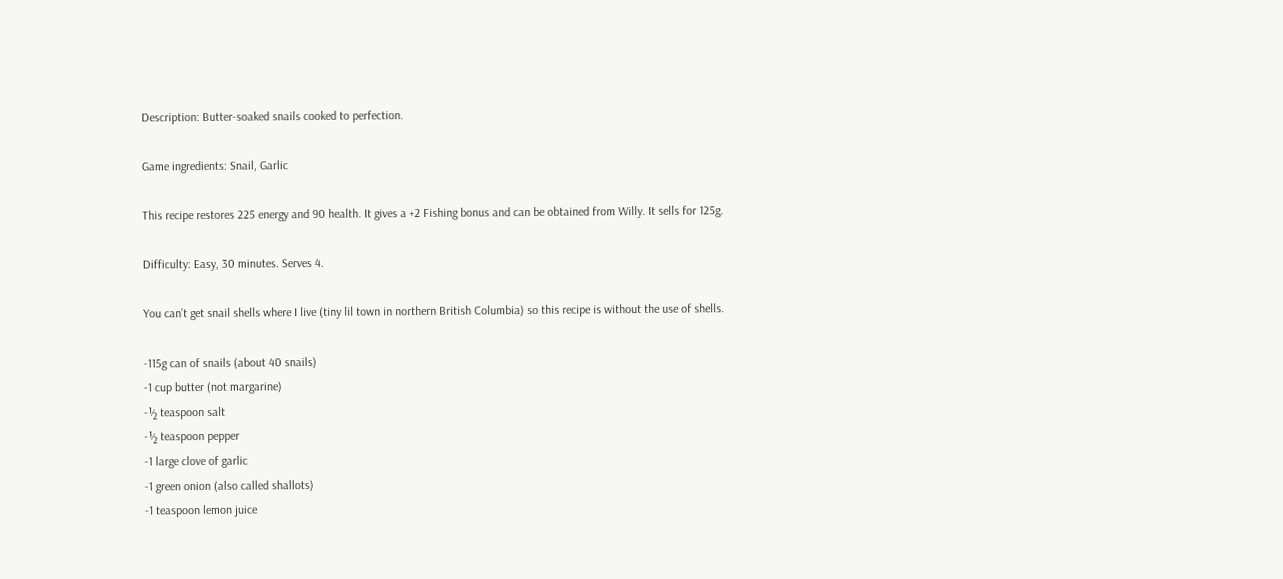Description: Butter-soaked snails cooked to perfection.

Game ingredients: Snail, Garlic

This recipe restores 225 energy and 90 health. It gives a +2 Fishing bonus and can be obtained from Willy. It sells for 125g.

Difficulty: Easy, 30 minutes. Serves 4.

You can’t get snail shells where I live (tiny lil town in northern British Columbia) so this recipe is without the use of shells.

-115g can of snails (about 40 snails)
-1 cup butter (not margarine)
-½ teaspoon salt
-½ teaspoon pepper
-1 large clove of garlic
-1 green onion (also called shallots)
-1 teaspoon lemon juice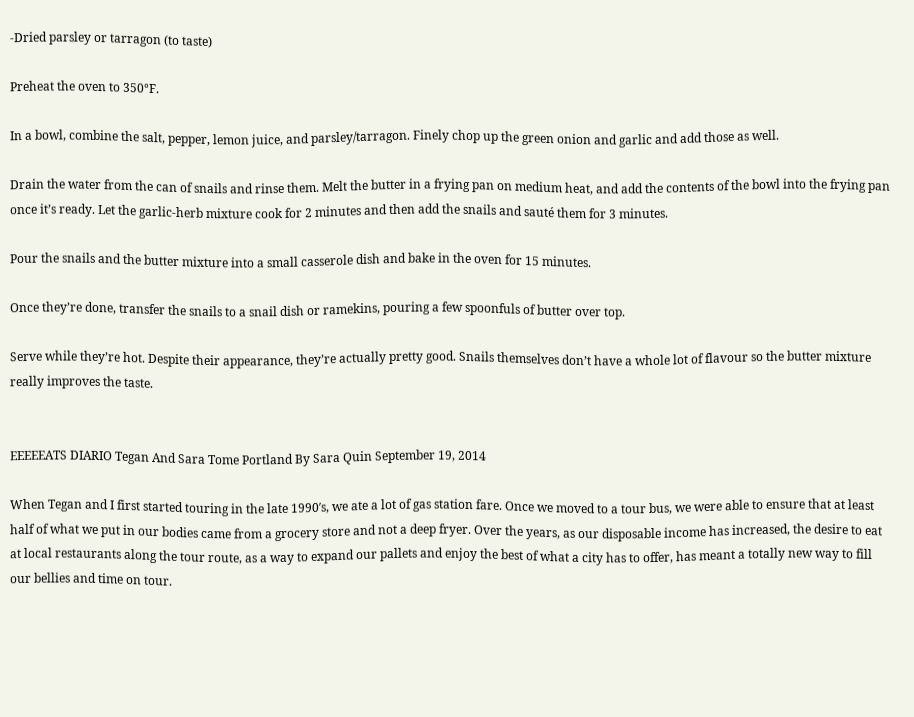-Dried parsley or tarragon (to taste)

Preheat the oven to 350°F.

In a bowl, combine the salt, pepper, lemon juice, and parsley/tarragon. Finely chop up the green onion and garlic and add those as well.

Drain the water from the can of snails and rinse them. Melt the butter in a frying pan on medium heat, and add the contents of the bowl into the frying pan once it’s ready. Let the garlic-herb mixture cook for 2 minutes and then add the snails and sauté them for 3 minutes.

Pour the snails and the butter mixture into a small casserole dish and bake in the oven for 15 minutes.

Once they’re done, transfer the snails to a snail dish or ramekins, pouring a few spoonfuls of butter over top.

Serve while they’re hot. Despite their appearance, they’re actually pretty good. Snails themselves don’t have a whole lot of flavour so the butter mixture really improves the taste.


EEEEEATS DIARIO Tegan And Sara Tome Portland By Sara Quin September 19, 2014

When Tegan and I first started touring in the late 1990′s, we ate a lot of gas station fare. Once we moved to a tour bus, we were able to ensure that at least half of what we put in our bodies came from a grocery store and not a deep fryer. Over the years, as our disposable income has increased, the desire to eat at local restaurants along the tour route, as a way to expand our pallets and enjoy the best of what a city has to offer, has meant a totally new way to fill our bellies and time on tour.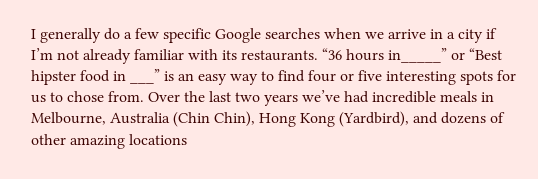I generally do a few specific Google searches when we arrive in a city if I’m not already familiar with its restaurants. “36 hours in_____” or “Best hipster food in ___” is an easy way to find four or five interesting spots for us to chose from. Over the last two years we’ve had incredible meals in Melbourne, Australia (Chin Chin), Hong Kong (Yardbird), and dozens of other amazing locations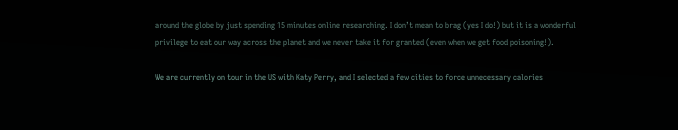around the globe by just spending 15 minutes online researching. I don’t mean to brag (yes I do!) but it is a wonderful privilege to eat our way across the planet and we never take it for granted (even when we get food poisoning!).

We are currently on tour in the US with Katy Perry, and I selected a few cities to force unnecessary calories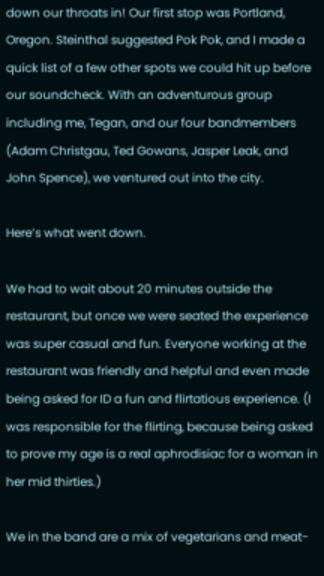down our throats in! Our first stop was Portland, Oregon. Steinthal suggested Pok Pok, and I made a quick list of a few other spots we could hit up before our soundcheck. With an adventurous group including me, Tegan, and our four bandmembers (Adam Christgau, Ted Gowans, Jasper Leak, and John Spence), we ventured out into the city.

Here’s what went down.

We had to wait about 20 minutes outside the restaurant, but once we were seated the experience was super casual and fun. Everyone working at the restaurant was friendly and helpful and even made being asked for ID a fun and flirtatious experience. (I was responsible for the flirting, because being asked to prove my age is a real aphrodisiac for a woman in her mid thirties.)

We in the band are a mix of vegetarians and meat-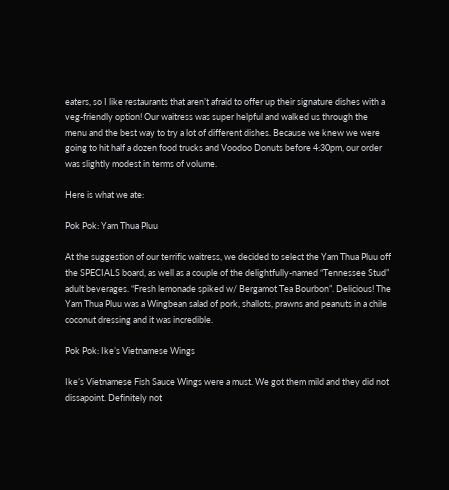eaters, so I like restaurants that aren’t afraid to offer up their signature dishes with a veg-friendly option! Our waitress was super helpful and walked us through the menu and the best way to try a lot of different dishes. Because we knew we were going to hit half a dozen food trucks and Voodoo Donuts before 4:30pm, our order was slightly modest in terms of volume.

Here is what we ate:

Pok Pok: Yam Thua Pluu

At the suggestion of our terrific waitress, we decided to select the Yam Thua Pluu off the SPECIALS board, as well as a couple of the delightfully-named “Tennessee Stud” adult beverages. “Fresh lemonade spiked w/ Bergamot Tea Bourbon”. Delicious! The Yam Thua Pluu was a Wingbean salad of pork, shallots, prawns and peanuts in a chile coconut dressing and it was incredible.

Pok Pok: Ike’s Vietnamese Wings

Ike’s Vietnamese Fish Sauce Wings were a must. We got them mild and they did not dissapoint. Definitely not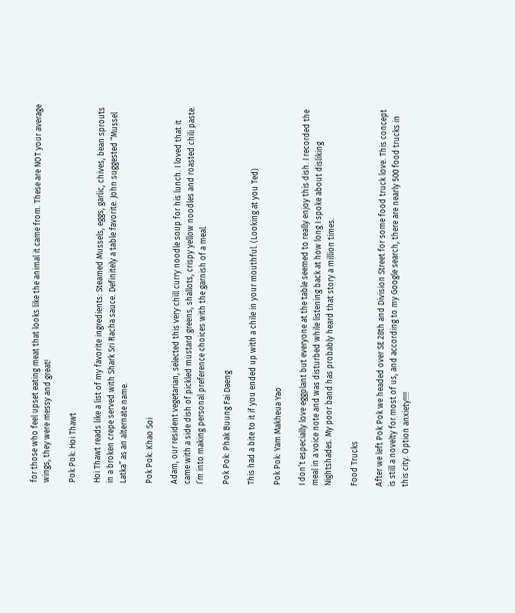for those who feel upset eating meat that looks like the animal it came from. These are NOT your average wings, they were messy and great!

Pok Pok: Hoi Thawt

Hoi Thawt reads like a list of my favorite ingredients: Steamed Mussels, eggs, garlic, chives, bean sprouts in a broken crepe served with Shark Sri Racha sauce. Definitely a table favorite. John suggested “Mussel Latka” as an alternate name.

Pok Pok: Khao Soi

Adam, our resident vegetarian, selected this very chill curry noodle soup for his lunch. I loved that it came with a side dish of pickled mustard greens, shallots, crispy yellow noodles and roasted chili paste. I’m into making personal preference choices with the garnish of a meal.

Pok Pok: Phak Buung Fai Daeng

This had a bite to it if you ended up with a chile in your mouthful. (Looking at you Ted)

Pok Pok: Yam Makheua Yao

I don’t especially love eggplant but everyone at the table seemed to really enjoy this dish. I recorded the meal in a voice note and was disturbed while listening back at how long I spoke about disliking Nightshades. My poor band has probably heard that story a million times.

Food Trucks

After we left Pok Pok we headed over SE 28th and Division Street for some food truck love. This concept is still a novelty for most of us, and according to my Google search, there are nearly 500 food trucks in this city. Option anxiety!!!!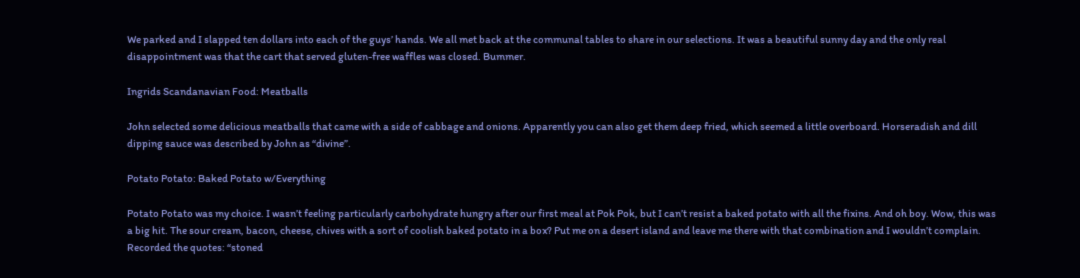We parked and I slapped ten dollars into each of the guys’ hands. We all met back at the communal tables to share in our selections. It was a beautiful sunny day and the only real disappointment was that the cart that served gluten-free waffles was closed. Bummer.

Ingrids Scandanavian Food: Meatballs

John selected some delicious meatballs that came with a side of cabbage and onions. Apparently you can also get them deep fried, which seemed a little overboard. Horseradish and dill dipping sauce was described by John as “divine”.

Potato Potato: Baked Potato w/Everything

Potato Potato was my choice. I wasn’t feeling particularly carbohydrate hungry after our first meal at Pok Pok, but I can’t resist a baked potato with all the fixins. And oh boy. Wow, this was a big hit. The sour cream, bacon, cheese, chives with a sort of coolish baked potato in a box? Put me on a desert island and leave me there with that combination and I wouldn’t complain. Recorded the quotes: “stoned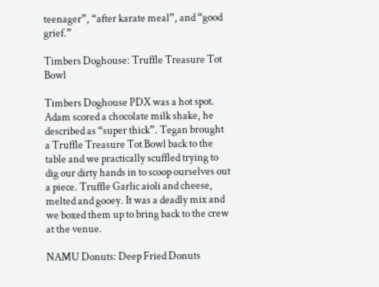teenager”, “after karate meal”, and “good grief.”

Timbers Doghouse: Truffle Treasure Tot Bowl

Timbers Doghouse PDX was a hot spot. Adam scored a chocolate milk shake, he described as “super thick”. Tegan brought a Truffle Treasure Tot Bowl back to the table and we practically scuffled trying to dig our dirty hands in to scoop ourselves out a piece. Truffle Garlic aioli and cheese, melted and gooey. It was a deadly mix and we boxed them up to bring back to the crew at the venue.

NAMU Donuts: Deep Fried Donuts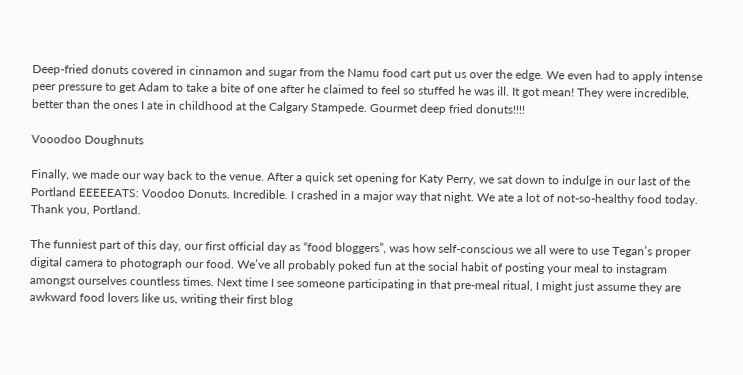Deep-fried donuts covered in cinnamon and sugar from the Namu food cart put us over the edge. We even had to apply intense peer pressure to get Adam to take a bite of one after he claimed to feel so stuffed he was ill. It got mean! They were incredible, better than the ones I ate in childhood at the Calgary Stampede. Gourmet deep fried donuts!!!!

Vooodoo Doughnuts

Finally, we made our way back to the venue. After a quick set opening for Katy Perry, we sat down to indulge in our last of the Portland EEEEEATS: Voodoo Donuts. Incredible. I crashed in a major way that night. We ate a lot of not-so-healthy food today. Thank you, Portland.

The funniest part of this day, our first official day as “food bloggers”, was how self-conscious we all were to use Tegan’s proper digital camera to photograph our food. We’ve all probably poked fun at the social habit of posting your meal to instagram amongst ourselves countless times. Next time I see someone participating in that pre-meal ritual, I might just assume they are awkward food lovers like us, writing their first blog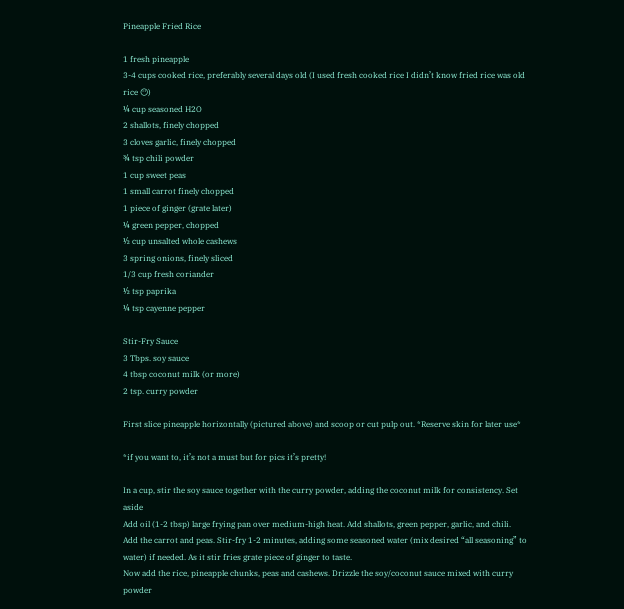Pineapple Fried Rice

1 fresh pineapple
3-4 cups cooked rice, preferably several days old (I used fresh cooked rice I didn’t know fried rice was old rice 😶)
¼ cup seasoned H2O
2 shallots, finely chopped
3 cloves garlic, finely chopped
¾ tsp chili powder
1 cup sweet peas
1 small carrot finely chopped
1 piece of ginger (grate later)
¼ green pepper, chopped
½ cup unsalted whole cashews
3 spring onions, finely sliced
1/3 cup fresh coriander
½ tsp paprika
¼ tsp cayenne pepper

Stir-Fry Sauce
3 Tbps. soy sauce
4 tbsp coconut milk (or more)
2 tsp. curry powder

First slice pineapple horizontally (pictured above) and scoop or cut pulp out. *Reserve skin for later use*

*if you want to, it’s not a must but for pics it’s pretty!

In a cup, stir the soy sauce together with the curry powder, adding the coconut milk for consistency. Set aside
Add oil (1-2 tbsp) large frying pan over medium-high heat. Add shallots, green pepper, garlic, and chili.
Add the carrot and peas. Stir-fry 1-2 minutes, adding some seasoned water (mix desired “all seasoning” to water) if needed. As it stir fries grate piece of ginger to taste.
Now add the rice, pineapple chunks, peas and cashews. Drizzle the soy/coconut sauce mixed with curry powder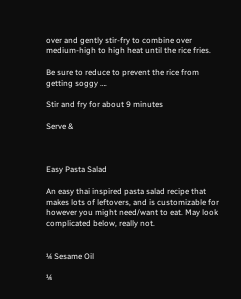over and gently stir-fry to combine over medium-high to high heat until the rice fries.

Be sure to reduce to prevent the rice from getting soggy ….

Stir and fry for about 9 minutes

Serve &



Easy Pasta Salad

An easy thai inspired pasta salad recipe that makes lots of leftovers, and is customizable for however you might need/want to eat. May look complicated below, really not.


¼ Sesame Oil

¼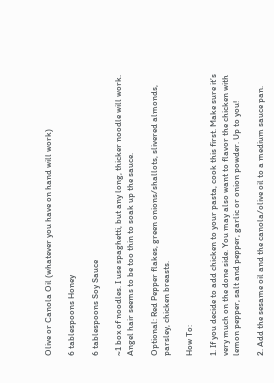Olive or Canola Oil (whatever you have on hand will work)

6 tablespoons Honey

6 tablespoons Soy Sauce

~1 box of noodles. I use spaghetti, but any long, thicker noodle will work. Angel hair seems to be too thin to soak up the sauce.

Optional: Red Pepper flakes, green onions/shallots, slivered almonds, parsley, chicken breasts.

How To:

1. If you decide to add chicken to your pasta, cook this first. Make sure it’s very much on the done side. You may also want to flavor the chicken with lemon pepper, salt and pepper, garlic or onion powder. Up to you!

2. Add the sesame oil and the canola/olive oil to a medium sauce pan.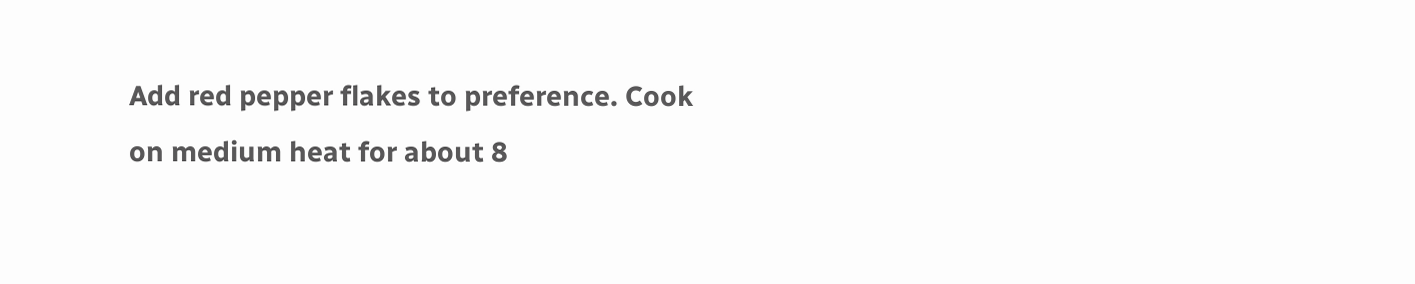Add red pepper flakes to preference. Cook on medium heat for about 8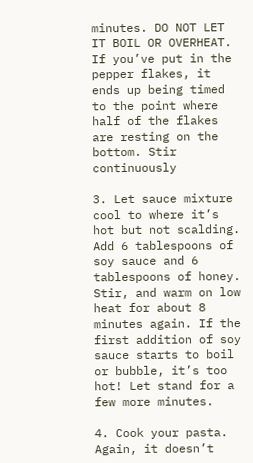minutes. DO NOT LET IT BOIL OR OVERHEAT. If you’ve put in the pepper flakes, it ends up being timed to the point where half of the flakes are resting on the bottom. Stir continuously

3. Let sauce mixture cool to where it’s hot but not scalding. Add 6 tablespoons of soy sauce and 6 tablespoons of honey. Stir, and warm on low heat for about 8 minutes again. If the first addition of soy sauce starts to boil or bubble, it’s too hot! Let stand for a few more minutes.

4. Cook your pasta. Again, it doesn’t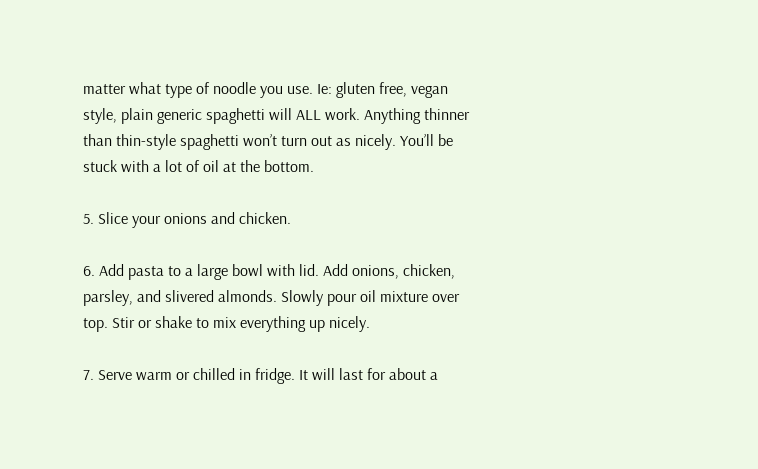matter what type of noodle you use. Ie: gluten free, vegan style, plain generic spaghetti will ALL work. Anything thinner than thin-style spaghetti won’t turn out as nicely. You’ll be stuck with a lot of oil at the bottom.

5. Slice your onions and chicken.

6. Add pasta to a large bowl with lid. Add onions, chicken, parsley, and slivered almonds. Slowly pour oil mixture over top. Stir or shake to mix everything up nicely.

7. Serve warm or chilled in fridge. It will last for about a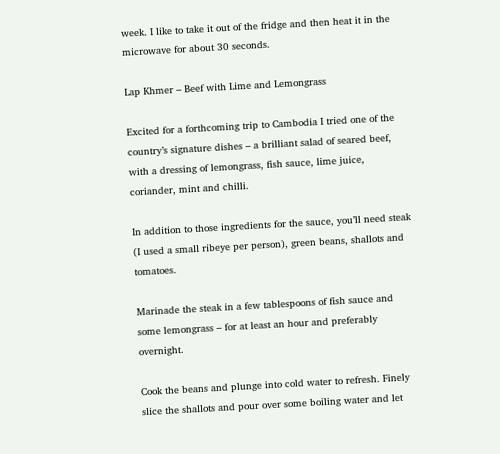week. I like to take it out of the fridge and then heat it in the microwave for about 30 seconds.

Lap Khmer – Beef with Lime and Lemongrass

Excited for a forthcoming trip to Cambodia I tried one of the country’s signature dishes – a brilliant salad of seared beef, with a dressing of lemongrass, fish sauce, lime juice, coriander, mint and chilli.

In addition to those ingredients for the sauce, you’ll need steak (I used a small ribeye per person), green beans, shallots and tomatoes.

Marinade the steak in a few tablespoons of fish sauce and some lemongrass – for at least an hour and preferably overnight.

Cook the beans and plunge into cold water to refresh. Finely slice the shallots and pour over some boiling water and let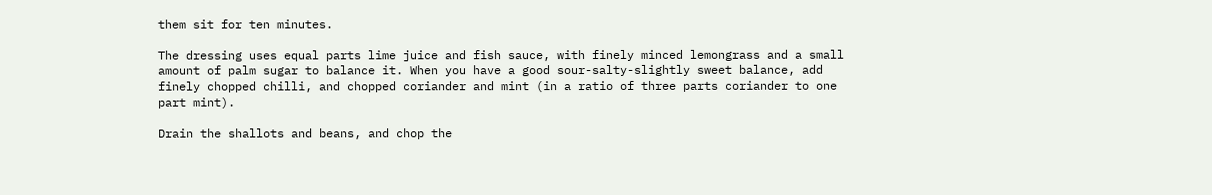them sit for ten minutes.

The dressing uses equal parts lime juice and fish sauce, with finely minced lemongrass and a small amount of palm sugar to balance it. When you have a good sour-salty-slightly sweet balance, add finely chopped chilli, and chopped coriander and mint (in a ratio of three parts coriander to one part mint).

Drain the shallots and beans, and chop the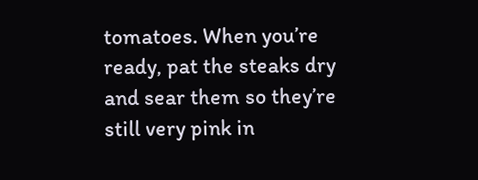tomatoes. When you’re ready, pat the steaks dry and sear them so they’re still very pink in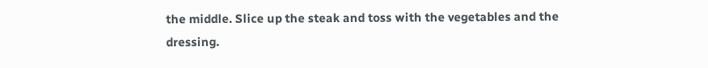the middle. Slice up the steak and toss with the vegetables and the dressing.